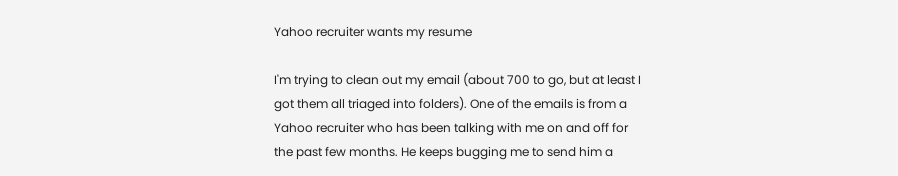Yahoo recruiter wants my resume

I'm trying to clean out my email (about 700 to go, but at least I got them all triaged into folders). One of the emails is from a Yahoo recruiter who has been talking with me on and off for the past few months. He keeps bugging me to send him a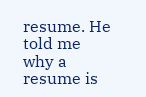resume. He told me why a resume is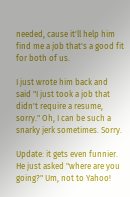needed, cause it'll help him find me a job that's a good fit for both of us.

I just wrote him back and said "I just took a job that didn't require a resume, sorry." Oh, I can be such a snarky jerk sometimes. Sorry.

Update: it gets even funnier. He just asked "where are you going?" Um, not to Yahoo!